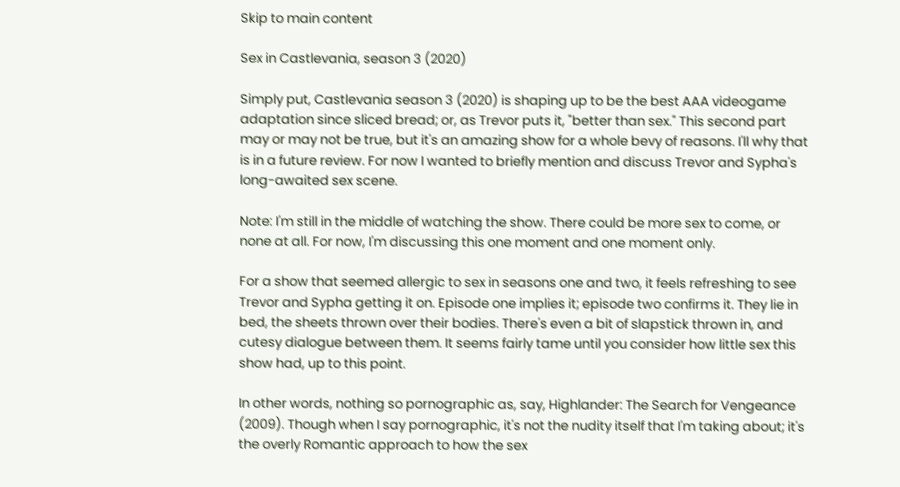Skip to main content

Sex in Castlevania, season 3 (2020)

Simply put, Castlevania season 3 (2020) is shaping up to be the best AAA videogame adaptation since sliced bread; or, as Trevor puts it, "better than sex." This second part may or may not be true, but it's an amazing show for a whole bevy of reasons. I'll why that is in a future review. For now I wanted to briefly mention and discuss Trevor and Sypha's long-awaited sex scene.

Note: I'm still in the middle of watching the show. There could be more sex to come, or none at all. For now, I'm discussing this one moment and one moment only.

For a show that seemed allergic to sex in seasons one and two, it feels refreshing to see Trevor and Sypha getting it on. Episode one implies it; episode two confirms it. They lie in bed, the sheets thrown over their bodies. There's even a bit of slapstick thrown in, and cutesy dialogue between them. It seems fairly tame until you consider how little sex this show had, up to this point.

In other words, nothing so pornographic as, say, Highlander: The Search for Vengeance (2009). Though when I say pornographic, it's not the nudity itself that I'm taking about; it's the overly Romantic approach to how the sex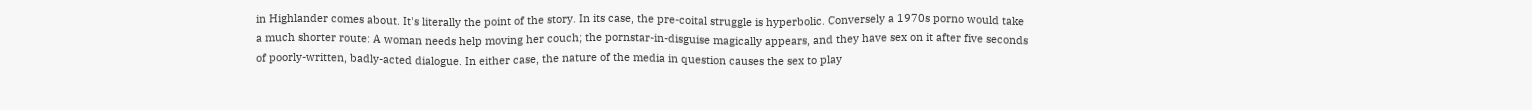in Highlander comes about. It's literally the point of the story. In its case, the pre-coital struggle is hyperbolic. Conversely a 1970s porno would take a much shorter route: A woman needs help moving her couch; the pornstar-in-disguise magically appears, and they have sex on it after five seconds of poorly-written, badly-acted dialogue. In either case, the nature of the media in question causes the sex to play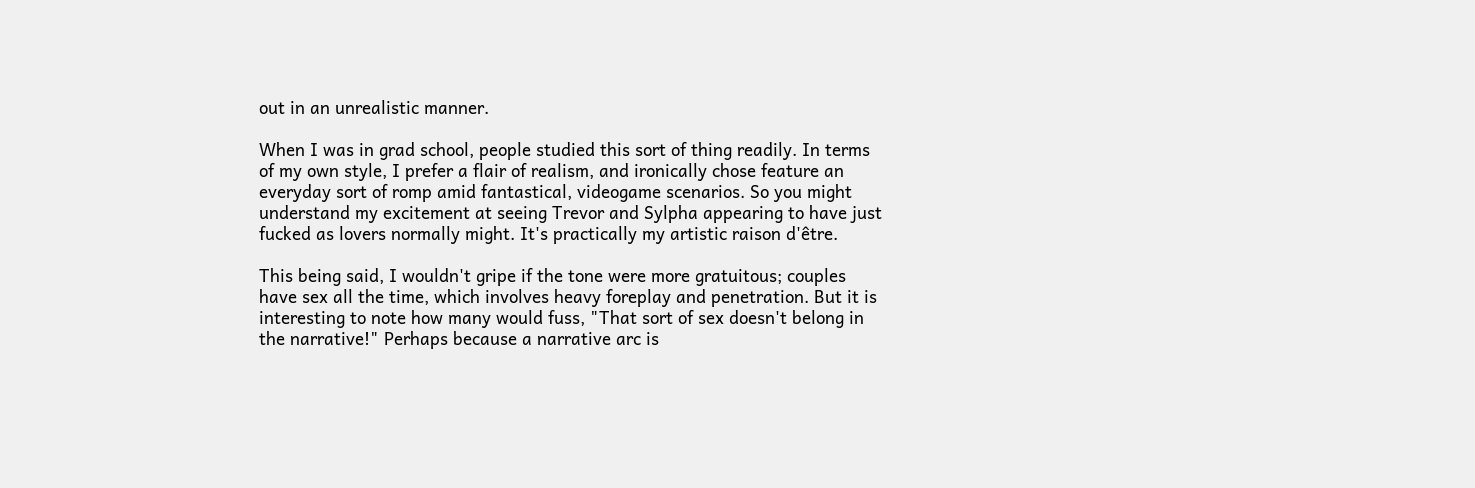out in an unrealistic manner.

When I was in grad school, people studied this sort of thing readily. In terms of my own style, I prefer a flair of realism, and ironically chose feature an everyday sort of romp amid fantastical, videogame scenarios. So you might understand my excitement at seeing Trevor and Sylpha appearing to have just fucked as lovers normally might. It's practically my artistic raison d'être.

This being said, I wouldn't gripe if the tone were more gratuitous; couples have sex all the time, which involves heavy foreplay and penetration. But it is interesting to note how many would fuss, "That sort of sex doesn't belong in the narrative!" Perhaps because a narrative arc is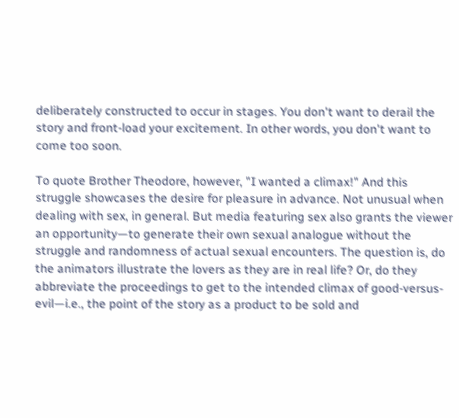deliberately constructed to occur in stages. You don't want to derail the story and front-load your excitement. In other words, you don't want to come too soon.

To quote Brother Theodore, however, "I wanted a climax!" And this struggle showcases the desire for pleasure in advance. Not unusual when dealing with sex, in general. But media featuring sex also grants the viewer an opportunity—to generate their own sexual analogue without the struggle and randomness of actual sexual encounters. The question is, do the animators illustrate the lovers as they are in real life? Or, do they abbreviate the proceedings to get to the intended climax of good-versus-evil—i.e., the point of the story as a product to be sold and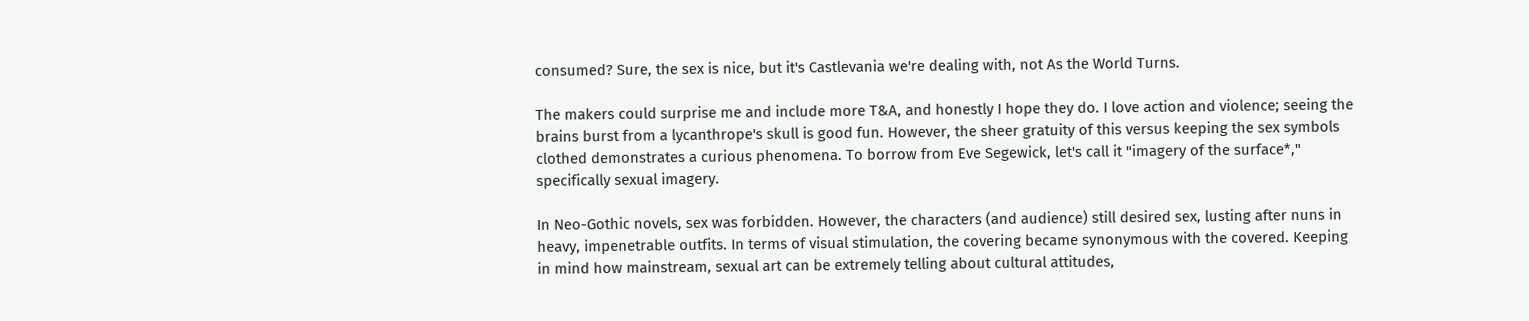consumed? Sure, the sex is nice, but it's Castlevania we're dealing with, not As the World Turns.

The makers could surprise me and include more T&A, and honestly I hope they do. I love action and violence; seeing the brains burst from a lycanthrope's skull is good fun. However, the sheer gratuity of this versus keeping the sex symbols clothed demonstrates a curious phenomena. To borrow from Eve Segewick, let's call it "imagery of the surface*," specifically sexual imagery.

In Neo-Gothic novels, sex was forbidden. However, the characters (and audience) still desired sex, lusting after nuns in heavy, impenetrable outfits. In terms of visual stimulation, the covering became synonymous with the covered. Keeping in mind how mainstream, sexual art can be extremely telling about cultural attitudes,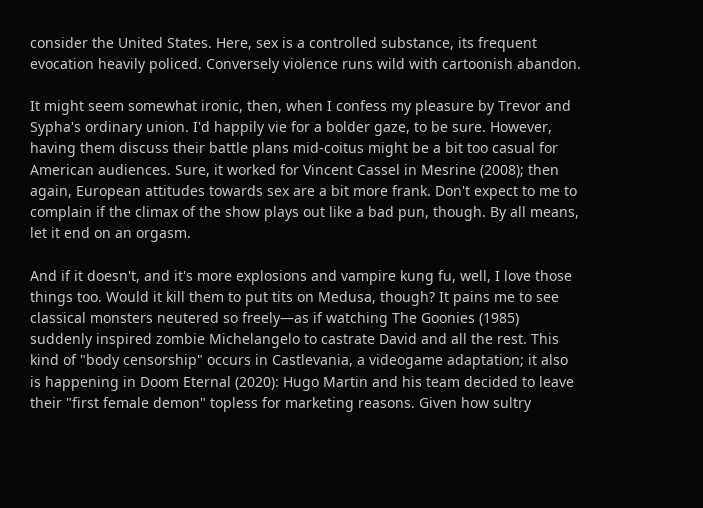consider the United States. Here, sex is a controlled substance, its frequent evocation heavily policed. Conversely violence runs wild with cartoonish abandon.

It might seem somewhat ironic, then, when I confess my pleasure by Trevor and Sypha's ordinary union. I'd happily vie for a bolder gaze, to be sure. However, having them discuss their battle plans mid-coitus might be a bit too casual for American audiences. Sure, it worked for Vincent Cassel in Mesrine (2008); then again, European attitudes towards sex are a bit more frank. Don't expect to me to complain if the climax of the show plays out like a bad pun, though. By all means, let it end on an orgasm.

And if it doesn't, and it's more explosions and vampire kung fu, well, I love those things too. Would it kill them to put tits on Medusa, though? It pains me to see classical monsters neutered so freely—as if watching The Goonies (1985) suddenly inspired zombie Michelangelo to castrate David and all the rest. This kind of "body censorship" occurs in Castlevania, a videogame adaptation; it also is happening in Doom Eternal (2020): Hugo Martin and his team decided to leave their "first female demon" topless for marketing reasons. Given how sultry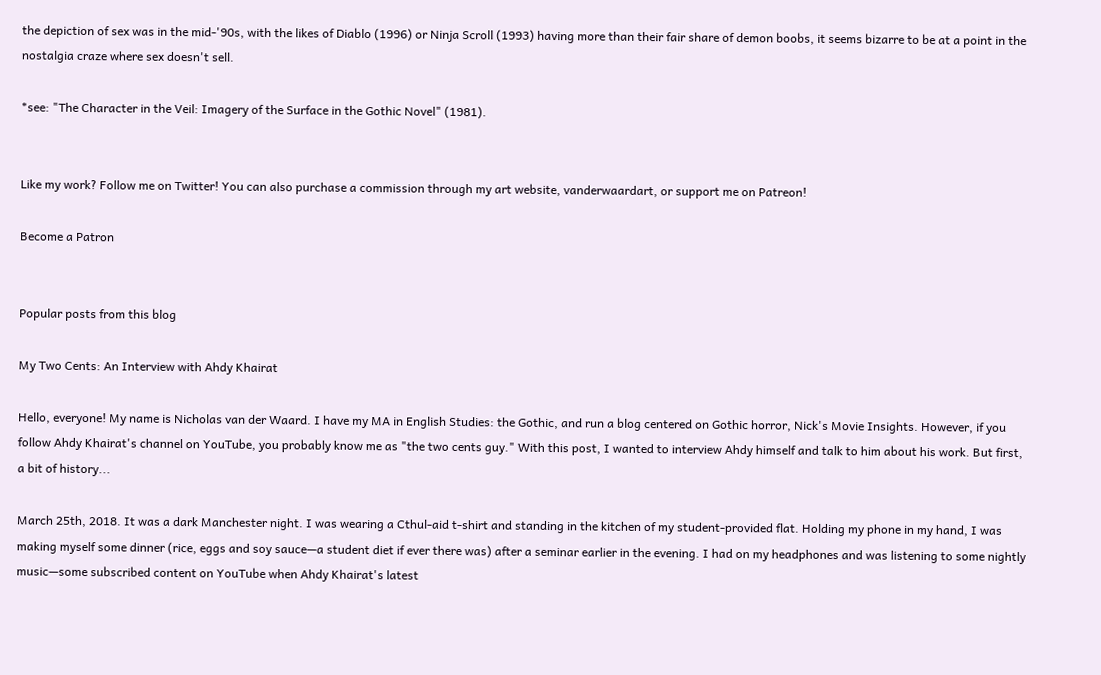the depiction of sex was in the mid-'90s, with the likes of Diablo (1996) or Ninja Scroll (1993) having more than their fair share of demon boobs, it seems bizarre to be at a point in the nostalgia craze where sex doesn't sell.

*see: "The Character in the Veil: Imagery of the Surface in the Gothic Novel" (1981).


Like my work? Follow me on Twitter! You can also purchase a commission through my art website, vanderwaardart, or support me on Patreon!

Become a Patron


Popular posts from this blog

My Two Cents: An Interview with Ahdy Khairat

Hello, everyone! My name is Nicholas van der Waard. I have my MA in English Studies: the Gothic, and run a blog centered on Gothic horror, Nick's Movie Insights. However, if you follow Ahdy Khairat's channel on YouTube, you probably know me as "the two cents guy." With this post, I wanted to interview Ahdy himself and talk to him about his work. But first, a bit of history...

March 25th, 2018. It was a dark Manchester night. I was wearing a Cthul-aid t-shirt and standing in the kitchen of my student-provided flat. Holding my phone in my hand, I was making myself some dinner (rice, eggs and soy sauce—a student diet if ever there was) after a seminar earlier in the evening. I had on my headphones and was listening to some nightly music—some subscribed content on YouTube when Ahdy Khairat's latest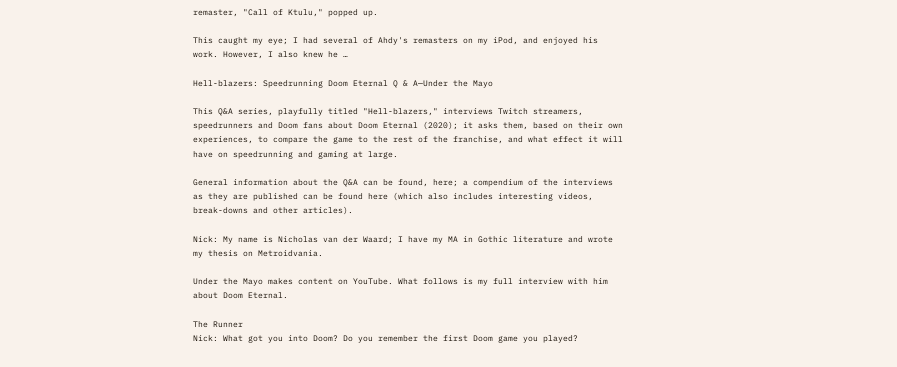remaster, "Call of Ktulu," popped up.

This caught my eye; I had several of Ahdy's remasters on my iPod, and enjoyed his work. However, I also knew he …

Hell-blazers: Speedrunning Doom Eternal Q & A—Under the Mayo

This Q&A series, playfully titled "Hell-blazers," interviews Twitch streamers, speedrunners and Doom fans about Doom Eternal (2020); it asks them, based on their own experiences, to compare the game to the rest of the franchise, and what effect it will have on speedrunning and gaming at large.

General information about the Q&A can be found, here; a compendium of the interviews as they are published can be found here (which also includes interesting videos, break-downs and other articles).

Nick: My name is Nicholas van der Waard; I have my MA in Gothic literature and wrote my thesis on Metroidvania.

Under the Mayo makes content on YouTube. What follows is my full interview with him about Doom Eternal.

The Runner
Nick: What got you into Doom? Do you remember the first Doom game you played?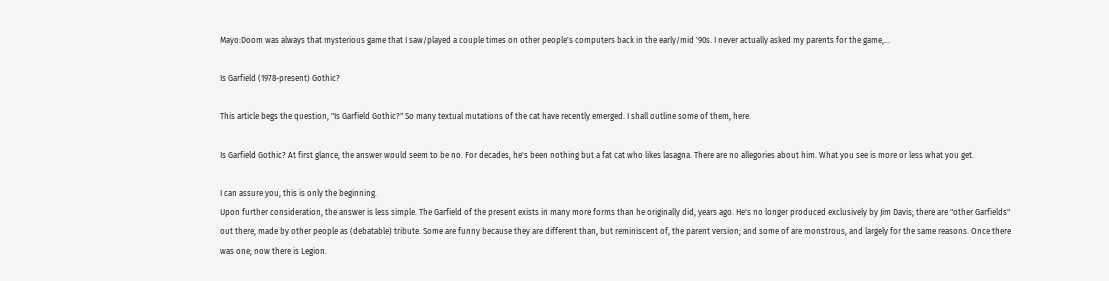Mayo:Doom was always that mysterious game that I saw/played a couple times on other people's computers back in the early/mid '90s. I never actually asked my parents for the game,…

Is Garfield (1978-present) Gothic?

This article begs the question, "Is Garfield Gothic?" So many textual mutations of the cat have recently emerged. I shall outline some of them, here.

Is Garfield Gothic? At first glance, the answer would seem to be no. For decades, he's been nothing but a fat cat who likes lasagna. There are no allegories about him. What you see is more or less what you get.

I can assure you, this is only the beginning.
Upon further consideration, the answer is less simple. The Garfield of the present exists in many more forms than he originally did, years ago. He's no longer produced exclusively by Jim Davis; there are "other Garfields" out there, made by other people as (debatable) tribute. Some are funny because they are different than, but reminiscent of, the parent version; and some of are monstrous, and largely for the same reasons. Once there was one; now there is Legion.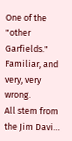One of the "other Garfields." Familiar, and very, very wrong.
All stem from the Jim Davi…